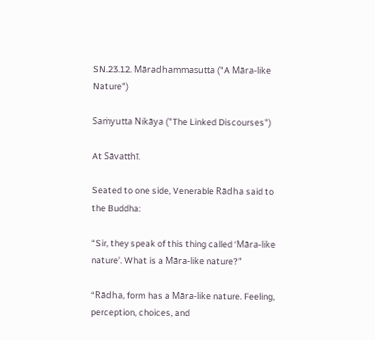SN.23.12. Māradhammasutta ("A Māra-like Nature")

Saṁyutta Nikāya ("The Linked Discourses")

At Sāvatthī.

Seated to one side, Venerable Rādha said to the Buddha:

“Sir, they speak of this thing called ‘Māra-like nature’. What is a Māra-like nature?”

“Rādha, form has a Māra-like nature. Feeling, perception, choices, and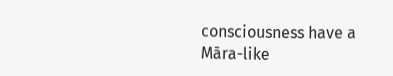consciousness have a Māra-like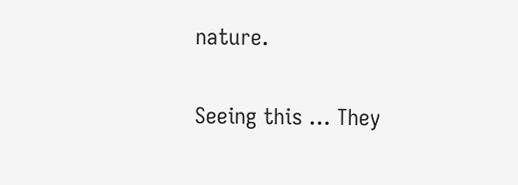nature.

Seeing this … They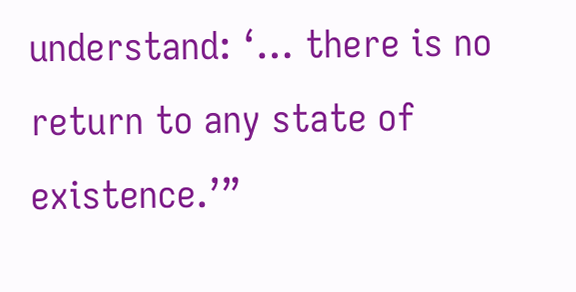understand: ‘… there is no return to any state of existence.’”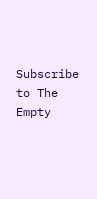Subscribe to The Empty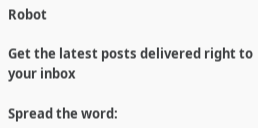Robot

Get the latest posts delivered right to your inbox

Spread the word: